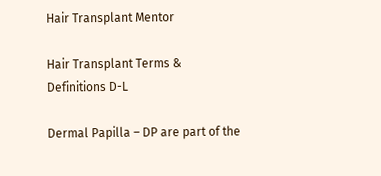Hair Transplant Mentor

Hair Transplant Terms & Definitions D-L

Dermal Papilla – DP are part of the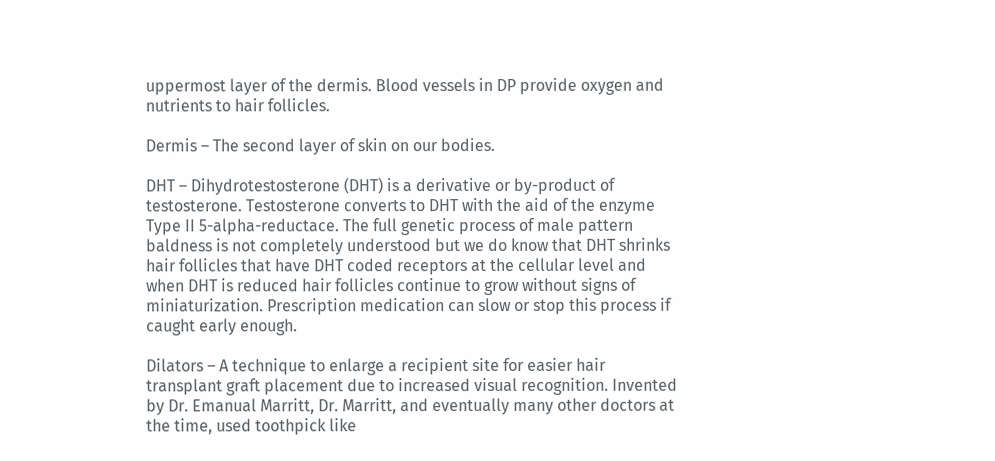uppermost layer of the dermis. Blood vessels in DP provide oxygen and nutrients to hair follicles.

Dermis – The second layer of skin on our bodies.

DHT – Dihydrotestosterone (DHT) is a derivative or by-product of testosterone. Testosterone converts to DHT with the aid of the enzyme Type II 5-alpha-reductace. The full genetic process of male pattern baldness is not completely understood but we do know that DHT shrinks hair follicles that have DHT coded receptors at the cellular level and when DHT is reduced hair follicles continue to grow without signs of miniaturization. Prescription medication can slow or stop this process if caught early enough.

Dilators – A technique to enlarge a recipient site for easier hair transplant graft placement due to increased visual recognition. Invented by Dr. Emanual Marritt, Dr. Marritt, and eventually many other doctors at the time, used toothpick like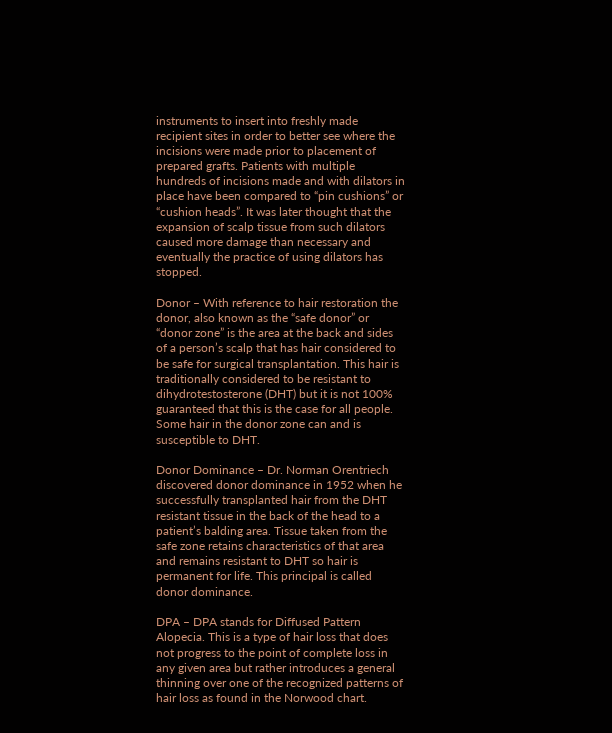instruments to insert into freshly made recipient sites in order to better see where the incisions were made prior to placement of prepared grafts. Patients with multiple hundreds of incisions made and with dilators in place have been compared to “pin cushions” or “cushion heads”. It was later thought that the expansion of scalp tissue from such dilators caused more damage than necessary and eventually the practice of using dilators has stopped.

Donor – With reference to hair restoration the donor, also known as the “safe donor” or “donor zone” is the area at the back and sides of a person’s scalp that has hair considered to be safe for surgical transplantation. This hair is traditionally considered to be resistant to dihydrotestosterone (DHT) but it is not 100% guaranteed that this is the case for all people. Some hair in the donor zone can and is susceptible to DHT.

Donor Dominance – Dr. Norman Orentriech discovered donor dominance in 1952 when he successfully transplanted hair from the DHT resistant tissue in the back of the head to a patient’s balding area. Tissue taken from the safe zone retains characteristics of that area and remains resistant to DHT so hair is permanent for life. This principal is called donor dominance.

DPA – DPA stands for Diffused Pattern Alopecia. This is a type of hair loss that does not progress to the point of complete loss in any given area but rather introduces a general thinning over one of the recognized patterns of hair loss as found in the Norwood chart.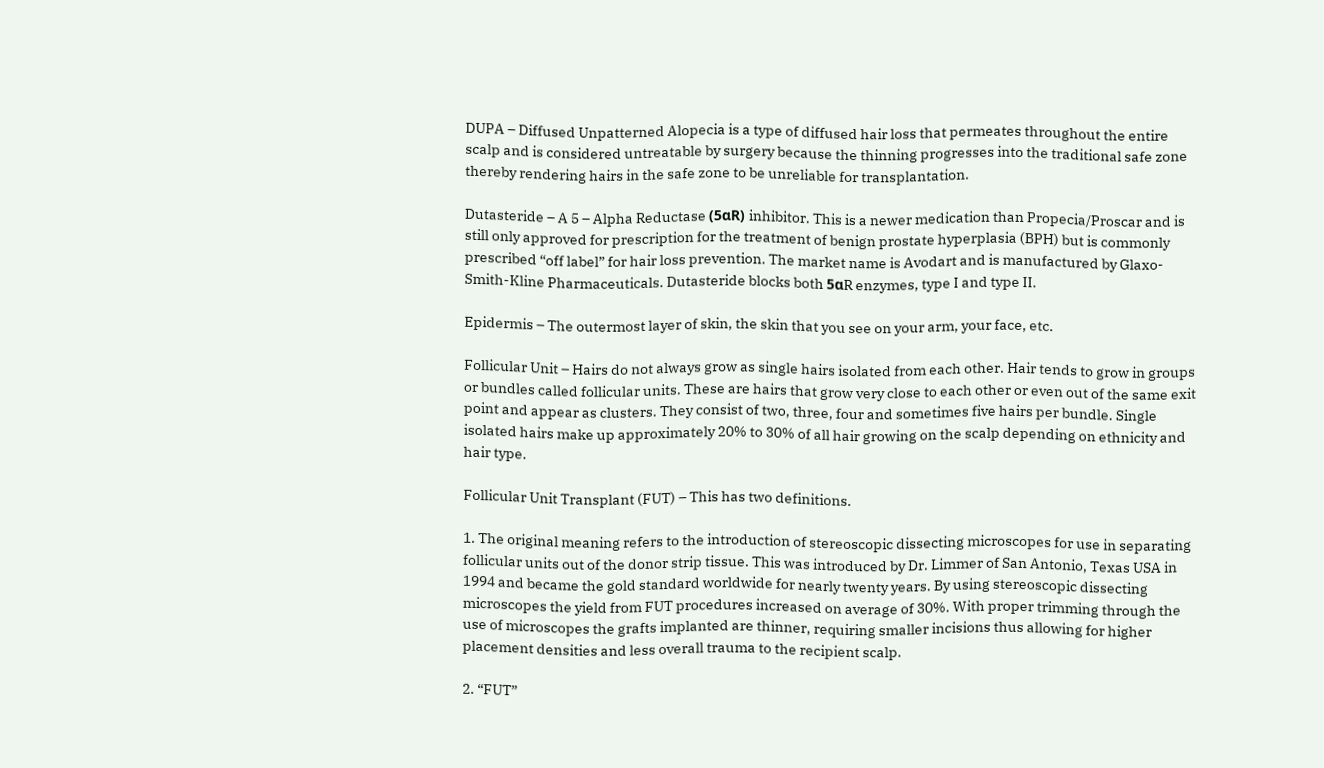DUPA – Diffused Unpatterned Alopecia is a type of diffused hair loss that permeates throughout the entire scalp and is considered untreatable by surgery because the thinning progresses into the traditional safe zone thereby rendering hairs in the safe zone to be unreliable for transplantation.

Dutasteride – A 5 – Alpha Reductase (5αR) inhibitor. This is a newer medication than Propecia/Proscar and is still only approved for prescription for the treatment of benign prostate hyperplasia (BPH) but is commonly prescribed “off label” for hair loss prevention. The market name is Avodart and is manufactured by Glaxo-Smith-Kline Pharmaceuticals. Dutasteride blocks both 5αR enzymes, type I and type II.

Epidermis – The outermost layer of skin, the skin that you see on your arm, your face, etc.

Follicular Unit – Hairs do not always grow as single hairs isolated from each other. Hair tends to grow in groups or bundles called follicular units. These are hairs that grow very close to each other or even out of the same exit point and appear as clusters. They consist of two, three, four and sometimes five hairs per bundle. Single isolated hairs make up approximately 20% to 30% of all hair growing on the scalp depending on ethnicity and hair type.

Follicular Unit Transplant (FUT) – This has two definitions.

1. The original meaning refers to the introduction of stereoscopic dissecting microscopes for use in separating follicular units out of the donor strip tissue. This was introduced by Dr. Limmer of San Antonio, Texas USA in 1994 and became the gold standard worldwide for nearly twenty years. By using stereoscopic dissecting microscopes the yield from FUT procedures increased on average of 30%. With proper trimming through the use of microscopes the grafts implanted are thinner, requiring smaller incisions thus allowing for higher placement densities and less overall trauma to the recipient scalp.

2. “FUT”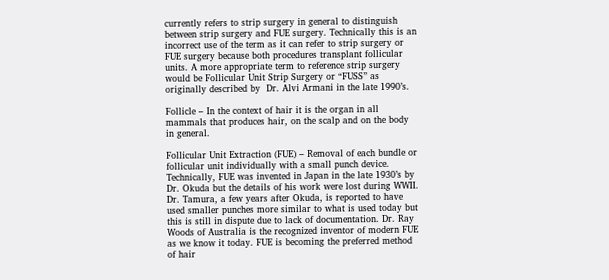currently refers to strip surgery in general to distinguish between strip surgery and FUE surgery. Technically this is an incorrect use of the term as it can refer to strip surgery or FUE surgery because both procedures transplant follicular units. A more appropriate term to reference strip surgery would be Follicular Unit Strip Surgery or “FUSS” as originally described by  Dr. Alvi Armani in the late 1990’s.

Follicle – In the context of hair it is the organ in all mammals that produces hair, on the scalp and on the body in general.

Follicular Unit Extraction (FUE) – Removal of each bundle or follicular unit individually with a small punch device. Technically, FUE was invented in Japan in the late 1930’s by Dr. Okuda but the details of his work were lost during WWII. Dr. Tamura, a few years after Okuda, is reported to have used smaller punches more similar to what is used today but this is still in dispute due to lack of documentation. Dr. Ray Woods of Australia is the recognized inventor of modern FUE as we know it today. FUE is becoming the preferred method of hair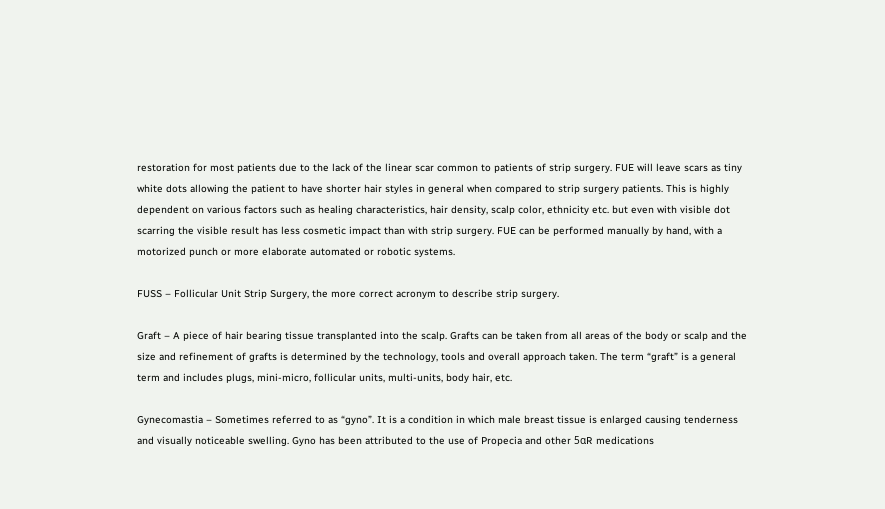restoration for most patients due to the lack of the linear scar common to patients of strip surgery. FUE will leave scars as tiny white dots allowing the patient to have shorter hair styles in general when compared to strip surgery patients. This is highly dependent on various factors such as healing characteristics, hair density, scalp color, ethnicity etc. but even with visible dot scarring the visible result has less cosmetic impact than with strip surgery. FUE can be performed manually by hand, with a motorized punch or more elaborate automated or robotic systems.

FUSS – Follicular Unit Strip Surgery, the more correct acronym to describe strip surgery.

Graft – A piece of hair bearing tissue transplanted into the scalp. Grafts can be taken from all areas of the body or scalp and the size and refinement of grafts is determined by the technology, tools and overall approach taken. The term “graft” is a general term and includes plugs, mini-micro, follicular units, multi-units, body hair, etc.

Gynecomastia – Sometimes referred to as “gyno”. It is a condition in which male breast tissue is enlarged causing tenderness and visually noticeable swelling. Gyno has been attributed to the use of Propecia and other 5αR medications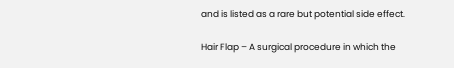and is listed as a rare but potential side effect.

Hair Flap – A surgical procedure in which the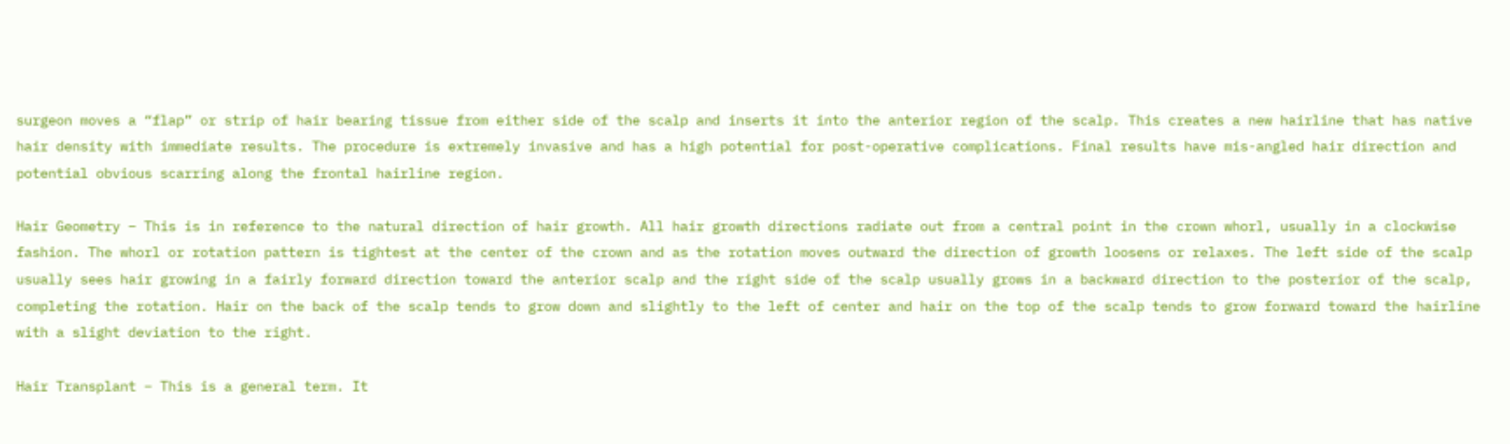surgeon moves a “flap” or strip of hair bearing tissue from either side of the scalp and inserts it into the anterior region of the scalp. This creates a new hairline that has native hair density with immediate results. The procedure is extremely invasive and has a high potential for post-operative complications. Final results have mis-angled hair direction and potential obvious scarring along the frontal hairline region.

Hair Geometry – This is in reference to the natural direction of hair growth. All hair growth directions radiate out from a central point in the crown whorl, usually in a clockwise fashion. The whorl or rotation pattern is tightest at the center of the crown and as the rotation moves outward the direction of growth loosens or relaxes. The left side of the scalp usually sees hair growing in a fairly forward direction toward the anterior scalp and the right side of the scalp usually grows in a backward direction to the posterior of the scalp, completing the rotation. Hair on the back of the scalp tends to grow down and slightly to the left of center and hair on the top of the scalp tends to grow forward toward the hairline with a slight deviation to the right.

Hair Transplant – This is a general term. It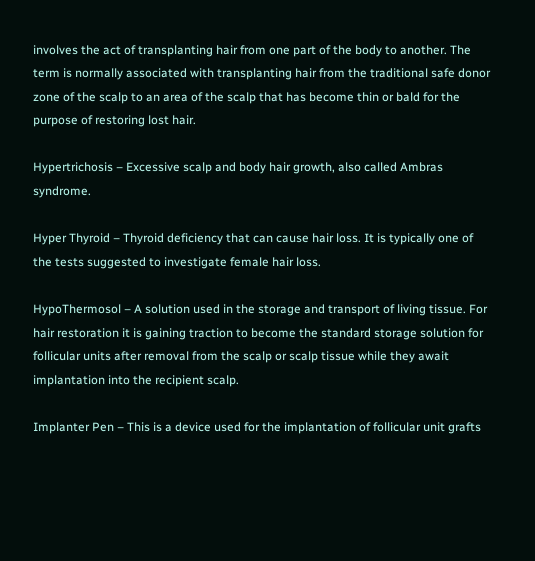involves the act of transplanting hair from one part of the body to another. The term is normally associated with transplanting hair from the traditional safe donor zone of the scalp to an area of the scalp that has become thin or bald for the purpose of restoring lost hair.

Hypertrichosis – Excessive scalp and body hair growth, also called Ambras syndrome.

Hyper Thyroid – Thyroid deficiency that can cause hair loss. It is typically one of the tests suggested to investigate female hair loss.

HypoThermosol – A solution used in the storage and transport of living tissue. For hair restoration it is gaining traction to become the standard storage solution for follicular units after removal from the scalp or scalp tissue while they await implantation into the recipient scalp.

Implanter Pen – This is a device used for the implantation of follicular unit grafts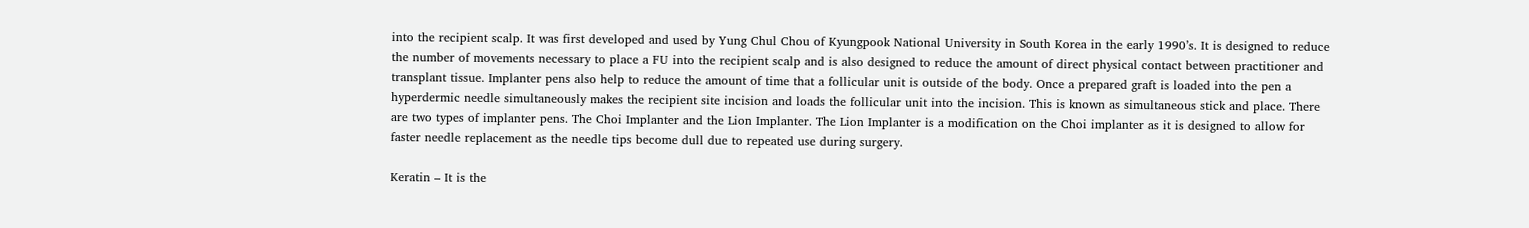into the recipient scalp. It was first developed and used by Yung Chul Chou of Kyungpook National University in South Korea in the early 1990’s. It is designed to reduce the number of movements necessary to place a FU into the recipient scalp and is also designed to reduce the amount of direct physical contact between practitioner and transplant tissue. Implanter pens also help to reduce the amount of time that a follicular unit is outside of the body. Once a prepared graft is loaded into the pen a hyperdermic needle simultaneously makes the recipient site incision and loads the follicular unit into the incision. This is known as simultaneous stick and place. There are two types of implanter pens. The Choi Implanter and the Lion Implanter. The Lion Implanter is a modification on the Choi implanter as it is designed to allow for faster needle replacement as the needle tips become dull due to repeated use during surgery.

Keratin – It is the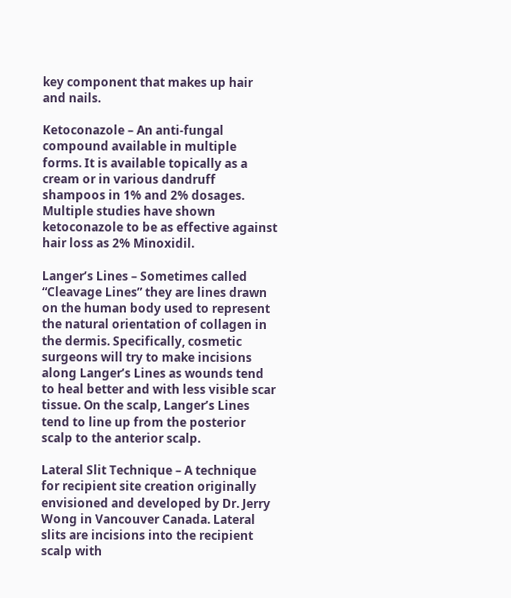key component that makes up hair and nails.

Ketoconazole – An anti-fungal compound available in multiple forms. It is available topically as a cream or in various dandruff shampoos in 1% and 2% dosages. Multiple studies have shown ketoconazole to be as effective against hair loss as 2% Minoxidil.

Langer’s Lines – Sometimes called “Cleavage Lines” they are lines drawn on the human body used to represent the natural orientation of collagen in the dermis. Specifically, cosmetic surgeons will try to make incisions along Langer’s Lines as wounds tend to heal better and with less visible scar tissue. On the scalp, Langer’s Lines tend to line up from the posterior scalp to the anterior scalp.

Lateral Slit Technique – A technique for recipient site creation originally envisioned and developed by Dr. Jerry Wong in Vancouver Canada. Lateral slits are incisions into the recipient scalp with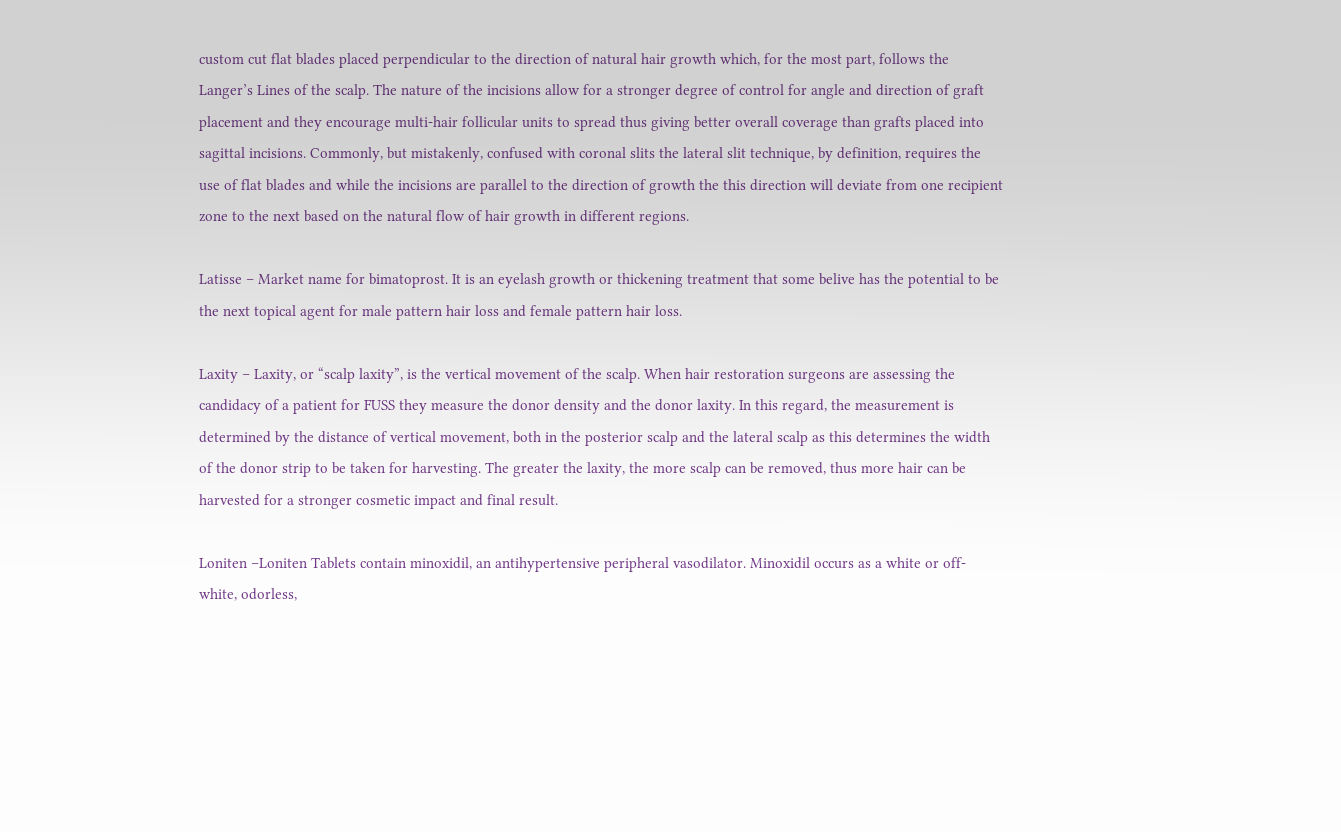custom cut flat blades placed perpendicular to the direction of natural hair growth which, for the most part, follows the Langer’s Lines of the scalp. The nature of the incisions allow for a stronger degree of control for angle and direction of graft placement and they encourage multi-hair follicular units to spread thus giving better overall coverage than grafts placed into sagittal incisions. Commonly, but mistakenly, confused with coronal slits the lateral slit technique, by definition, requires the use of flat blades and while the incisions are parallel to the direction of growth the this direction will deviate from one recipient zone to the next based on the natural flow of hair growth in different regions.

Latisse – Market name for bimatoprost. It is an eyelash growth or thickening treatment that some belive has the potential to be the next topical agent for male pattern hair loss and female pattern hair loss.

Laxity – Laxity, or “scalp laxity”, is the vertical movement of the scalp. When hair restoration surgeons are assessing the candidacy of a patient for FUSS they measure the donor density and the donor laxity. In this regard, the measurement is determined by the distance of vertical movement, both in the posterior scalp and the lateral scalp as this determines the width of the donor strip to be taken for harvesting. The greater the laxity, the more scalp can be removed, thus more hair can be harvested for a stronger cosmetic impact and final result.

Loniten –Loniten Tablets contain minoxidil, an antihypertensive peripheral vasodilator. Minoxidil occurs as a white or off-white, odorless,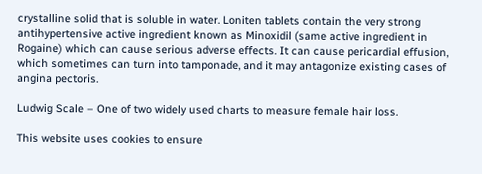crystalline solid that is soluble in water. Loniten tablets contain the very strong antihypertensive active ingredient known as Minoxidil (same active ingredient in Rogaine) which can cause serious adverse effects. It can cause pericardial effusion, which sometimes can turn into tamponade, and it may antagonize existing cases of angina pectoris.

Ludwig Scale – One of two widely used charts to measure female hair loss.

This website uses cookies to ensure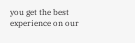you get the best experience on our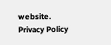website. Privacy Policy